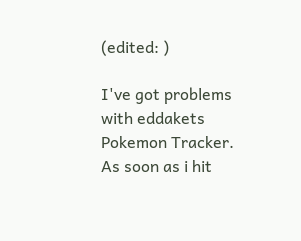(edited: )

I've got problems with eddakets Pokemon Tracker. As soon as i hit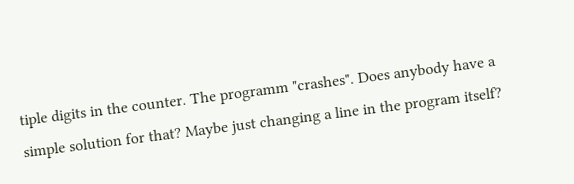tiple digits in the counter. The programm "crashes". Does anybody have a simple solution for that? Maybe just changing a line in the program itself?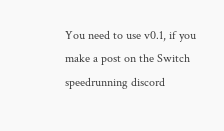You need to use v0.1, if you make a post on the Switch speedrunning discord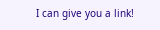I can give you a link!